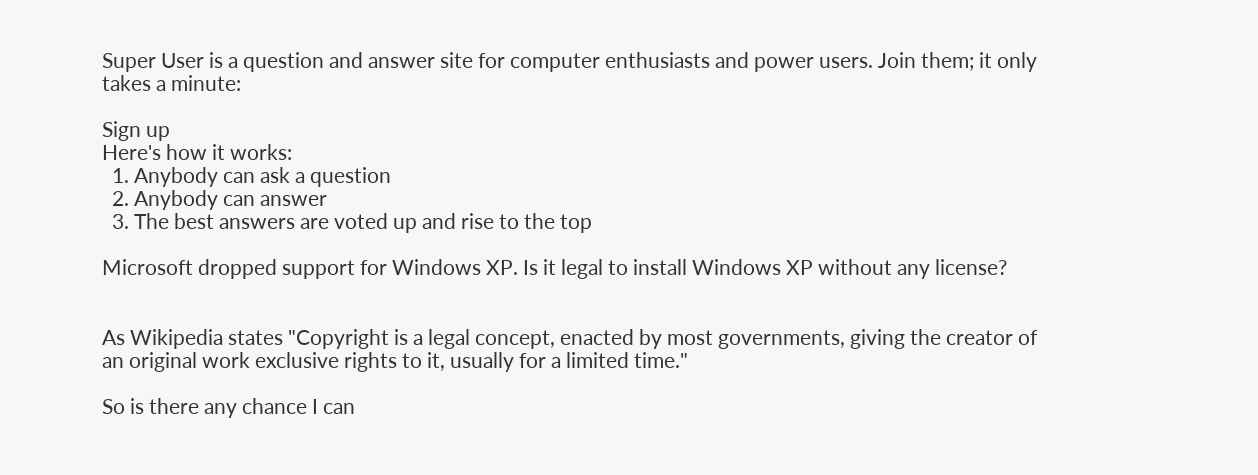Super User is a question and answer site for computer enthusiasts and power users. Join them; it only takes a minute:

Sign up
Here's how it works:
  1. Anybody can ask a question
  2. Anybody can answer
  3. The best answers are voted up and rise to the top

Microsoft dropped support for Windows XP. Is it legal to install Windows XP without any license?


As Wikipedia states "Copyright is a legal concept, enacted by most governments, giving the creator of an original work exclusive rights to it, usually for a limited time."

So is there any chance I can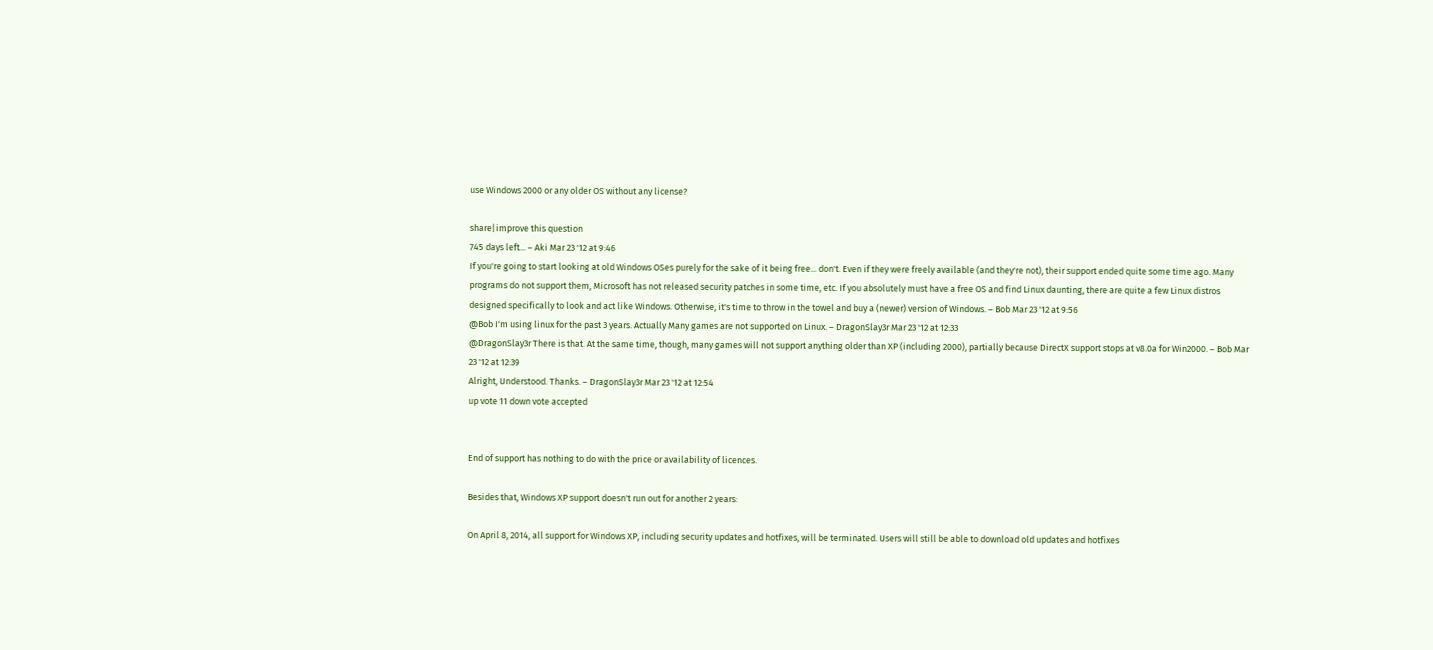use Windows 2000 or any older OS without any license?

share|improve this question
745 days left... – Aki Mar 23 '12 at 9:46
If you're going to start looking at old Windows OSes purely for the sake of it being free... don't. Even if they were freely available (and they're not), their support ended quite some time ago. Many programs do not support them, Microsoft has not released security patches in some time, etc. If you absolutely must have a free OS and find Linux daunting, there are quite a few Linux distros designed specifically to look and act like Windows. Otherwise, it's time to throw in the towel and buy a (newer) version of Windows. – Bob Mar 23 '12 at 9:56
@Bob I'm using linux for the past 3 years. Actually Many games are not supported on Linux. – DragonSlay3r Mar 23 '12 at 12:33
@DragonSlay3r There is that. At the same time, though, many games will not support anything older than XP (including 2000), partially because DirectX support stops at v8.0a for Win2000. – Bob Mar 23 '12 at 12:39
Alright, Understood. Thanks. – DragonSlay3r Mar 23 '12 at 12:54
up vote 11 down vote accepted


End of support has nothing to do with the price or availability of licences.

Besides that, Windows XP support doesn't run out for another 2 years:

On April 8, 2014, all support for Windows XP, including security updates and hotfixes, will be terminated. Users will still be able to download old updates and hotfixes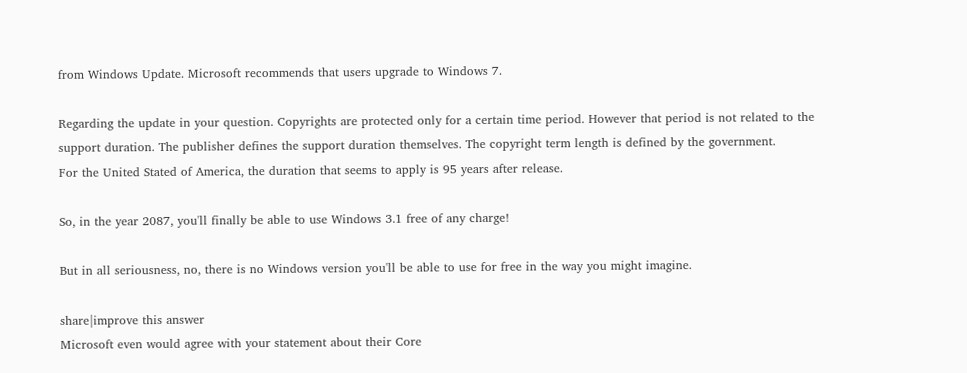from Windows Update. Microsoft recommends that users upgrade to Windows 7.

Regarding the update in your question. Copyrights are protected only for a certain time period. However that period is not related to the support duration. The publisher defines the support duration themselves. The copyright term length is defined by the government.
For the United Stated of America, the duration that seems to apply is 95 years after release.

So, in the year 2087, you'll finally be able to use Windows 3.1 free of any charge!

But in all seriousness, no, there is no Windows version you'll be able to use for free in the way you might imagine.

share|improve this answer
Microsoft even would agree with your statement about their Core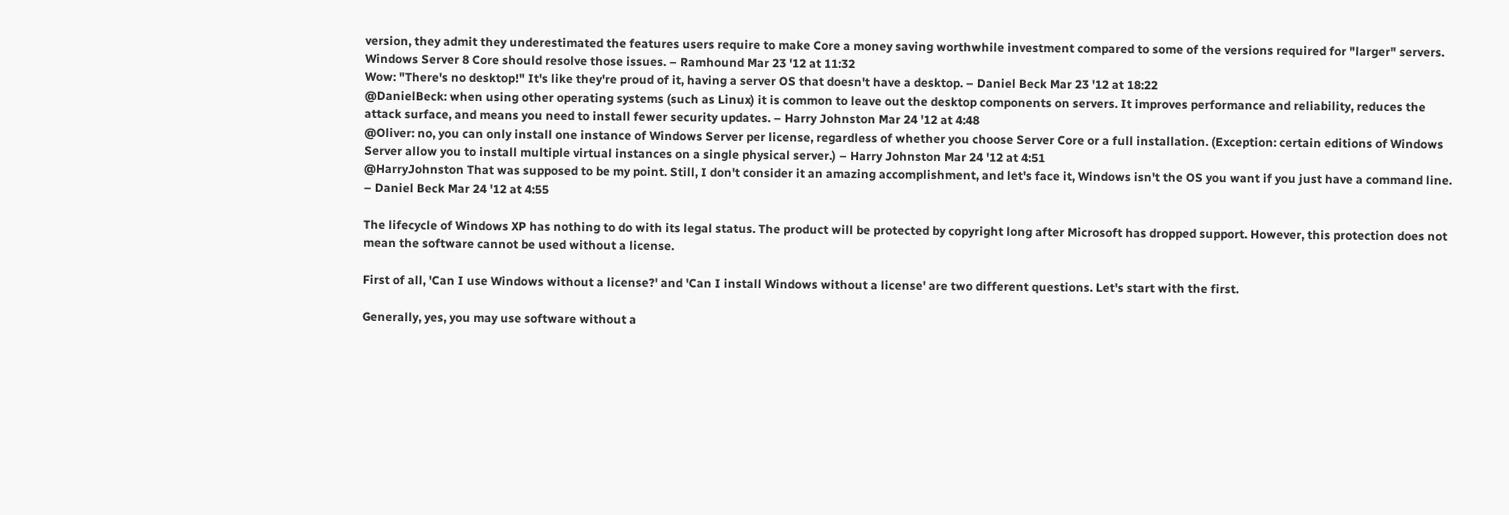version, they admit they underestimated the features users require to make Core a money saving worthwhile investment compared to some of the versions required for "larger" servers. Windows Server 8 Core should resolve those issues. – Ramhound Mar 23 '12 at 11:32
Wow: "There's no desktop!" It's like they're proud of it, having a server OS that doesn't have a desktop. – Daniel Beck Mar 23 '12 at 18:22
@DanielBeck: when using other operating systems (such as Linux) it is common to leave out the desktop components on servers. It improves performance and reliability, reduces the attack surface, and means you need to install fewer security updates. – Harry Johnston Mar 24 '12 at 4:48
@Oliver: no, you can only install one instance of Windows Server per license, regardless of whether you choose Server Core or a full installation. (Exception: certain editions of Windows Server allow you to install multiple virtual instances on a single physical server.) – Harry Johnston Mar 24 '12 at 4:51
@HarryJohnston That was supposed to be my point. Still, I don't consider it an amazing accomplishment, and let's face it, Windows isn't the OS you want if you just have a command line. – Daniel Beck Mar 24 '12 at 4:55

The lifecycle of Windows XP has nothing to do with its legal status. The product will be protected by copyright long after Microsoft has dropped support. However, this protection does not mean the software cannot be used without a license.

First of all, 'Can I use Windows without a license?' and 'Can I install Windows without a license' are two different questions. Let's start with the first.

Generally, yes, you may use software without a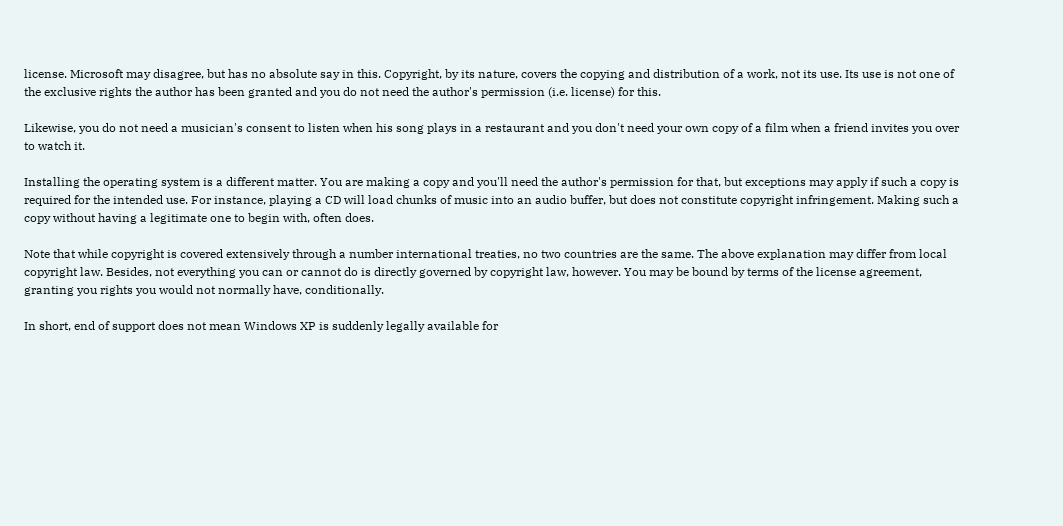license. Microsoft may disagree, but has no absolute say in this. Copyright, by its nature, covers the copying and distribution of a work, not its use. Its use is not one of the exclusive rights the author has been granted and you do not need the author's permission (i.e. license) for this.

Likewise, you do not need a musician's consent to listen when his song plays in a restaurant and you don't need your own copy of a film when a friend invites you over to watch it.

Installing the operating system is a different matter. You are making a copy and you'll need the author's permission for that, but exceptions may apply if such a copy is required for the intended use. For instance, playing a CD will load chunks of music into an audio buffer, but does not constitute copyright infringement. Making such a copy without having a legitimate one to begin with, often does.

Note that while copyright is covered extensively through a number international treaties, no two countries are the same. The above explanation may differ from local copyright law. Besides, not everything you can or cannot do is directly governed by copyright law, however. You may be bound by terms of the license agreement, granting you rights you would not normally have, conditionally.

In short, end of support does not mean Windows XP is suddenly legally available for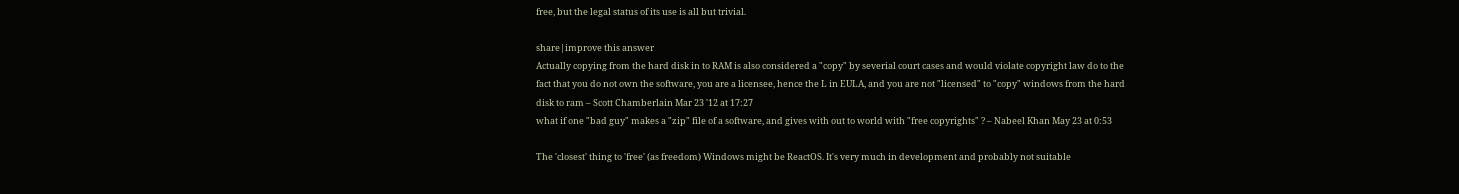free, but the legal status of its use is all but trivial.

share|improve this answer
Actually copying from the hard disk in to RAM is also considered a "copy" by severial court cases and would violate copyright law do to the fact that you do not own the software, you are a licensee, hence the L in EULA, and you are not "licensed" to "copy" windows from the hard disk to ram – Scott Chamberlain Mar 23 '12 at 17:27
what if one "bad guy" makes a "zip" file of a software, and gives with out to world with "free copyrights" ? – Nabeel Khan May 23 at 0:53

The 'closest' thing to 'free' (as freedom) Windows might be ReactOS. It's very much in development and probably not suitable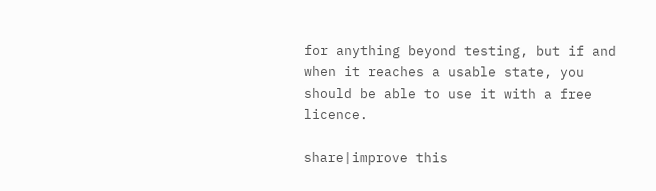for anything beyond testing, but if and when it reaches a usable state, you should be able to use it with a free licence.

share|improve this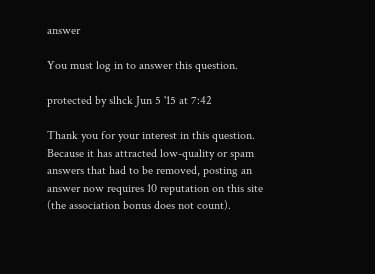answer

You must log in to answer this question.

protected by slhck Jun 5 '15 at 7:42

Thank you for your interest in this question. Because it has attracted low-quality or spam answers that had to be removed, posting an answer now requires 10 reputation on this site (the association bonus does not count).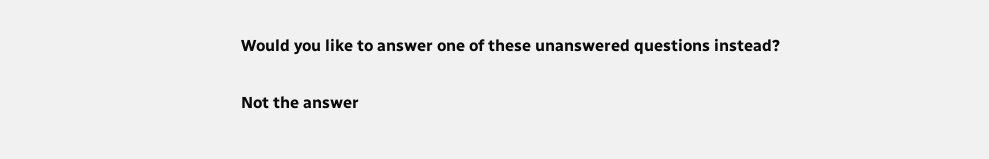Would you like to answer one of these unanswered questions instead?

Not the answer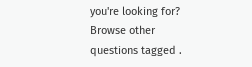you're looking for? Browse other questions tagged .